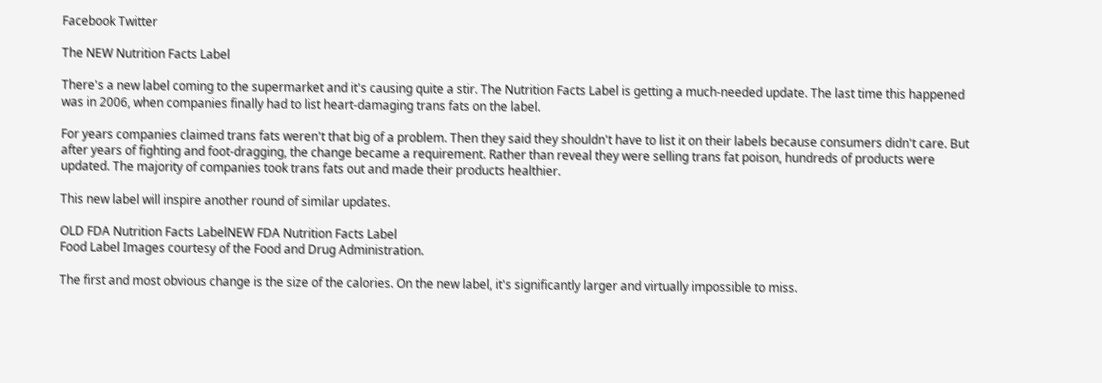Facebook Twitter

The NEW Nutrition Facts Label

There's a new label coming to the supermarket and it's causing quite a stir. The Nutrition Facts Label is getting a much-needed update. The last time this happened was in 2006, when companies finally had to list heart-damaging trans fats on the label.

For years companies claimed trans fats weren't that big of a problem. Then they said they shouldn't have to list it on their labels because consumers didn't care. But after years of fighting and foot-dragging, the change became a requirement. Rather than reveal they were selling trans fat poison, hundreds of products were updated. The majority of companies took trans fats out and made their products healthier.

This new label will inspire another round of similar updates.

OLD FDA Nutrition Facts LabelNEW FDA Nutrition Facts Label
Food Label Images courtesy of the Food and Drug Administration.

The first and most obvious change is the size of the calories. On the new label, it's significantly larger and virtually impossible to miss.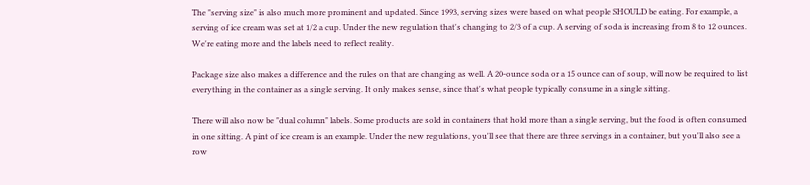The "serving size" is also much more prominent and updated. Since 1993, serving sizes were based on what people SHOULD be eating. For example, a serving of ice cream was set at 1/2 a cup. Under the new regulation that's changing to 2/3 of a cup. A serving of soda is increasing from 8 to 12 ounces. We're eating more and the labels need to reflect reality.

Package size also makes a difference and the rules on that are changing as well. A 20-ounce soda or a 15 ounce can of soup, will now be required to list everything in the container as a single serving. It only makes sense, since that's what people typically consume in a single sitting.

There will also now be "dual column" labels. Some products are sold in containers that hold more than a single serving, but the food is often consumed in one sitting. A pint of ice cream is an example. Under the new regulations, you'll see that there are three servings in a container, but you'll also see a row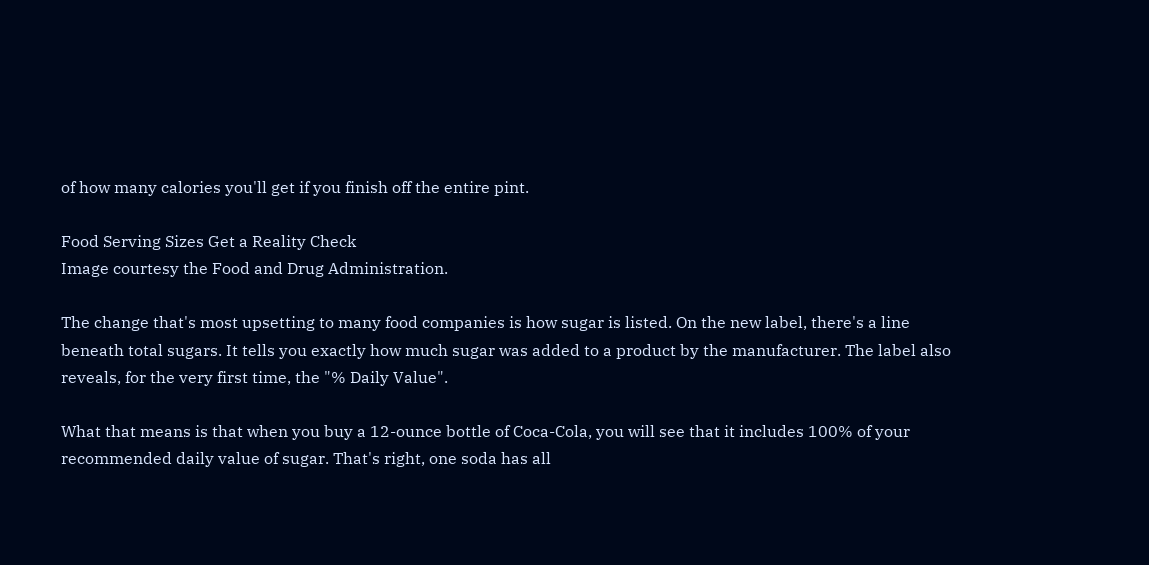of how many calories you'll get if you finish off the entire pint.

Food Serving Sizes Get a Reality Check
Image courtesy the Food and Drug Administration.

The change that's most upsetting to many food companies is how sugar is listed. On the new label, there's a line beneath total sugars. It tells you exactly how much sugar was added to a product by the manufacturer. The label also reveals, for the very first time, the "% Daily Value".

What that means is that when you buy a 12-ounce bottle of Coca-Cola, you will see that it includes 100% of your recommended daily value of sugar. That's right, one soda has all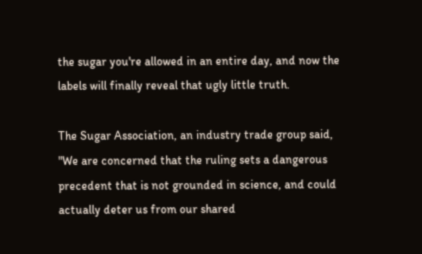the sugar you're allowed in an entire day, and now the labels will finally reveal that ugly little truth.

The Sugar Association, an industry trade group said,  "We are concerned that the ruling sets a dangerous precedent that is not grounded in science, and could actually deter us from our shared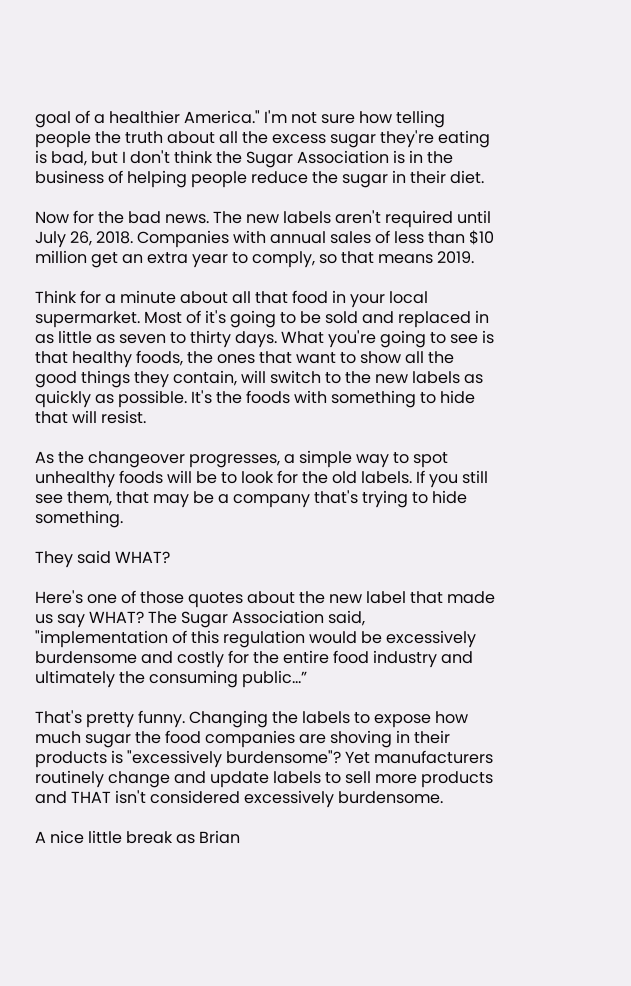goal of a healthier America." I'm not sure how telling people the truth about all the excess sugar they're eating is bad, but I don't think the Sugar Association is in the business of helping people reduce the sugar in their diet.

Now for the bad news. The new labels aren't required until July 26, 2018. Companies with annual sales of less than $10 million get an extra year to comply, so that means 2019.

Think for a minute about all that food in your local supermarket. Most of it's going to be sold and replaced in as little as seven to thirty days. What you're going to see is that healthy foods, the ones that want to show all the good things they contain, will switch to the new labels as quickly as possible. It's the foods with something to hide that will resist.

As the changeover progresses, a simple way to spot unhealthy foods will be to look for the old labels. If you still see them, that may be a company that's trying to hide something.

They said WHAT?

Here's one of those quotes about the new label that made us say WHAT? The Sugar Association said, "implementation of this regulation would be excessively burdensome and costly for the entire food industry and ultimately the consuming public...”

That's pretty funny. Changing the labels to expose how much sugar the food companies are shoving in their products is "excessively burdensome"? Yet manufacturers routinely change and update labels to sell more products and THAT isn't considered excessively burdensome.

A nice little break as Brian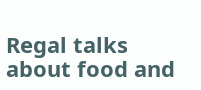Regal talks about food and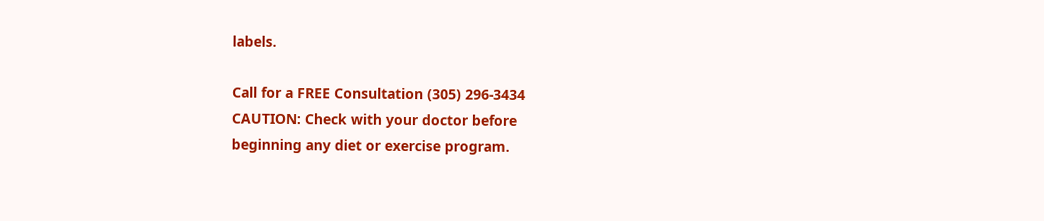labels.

Call for a FREE Consultation (305) 296-3434
CAUTION: Check with your doctor before
beginning any diet or exercise program.